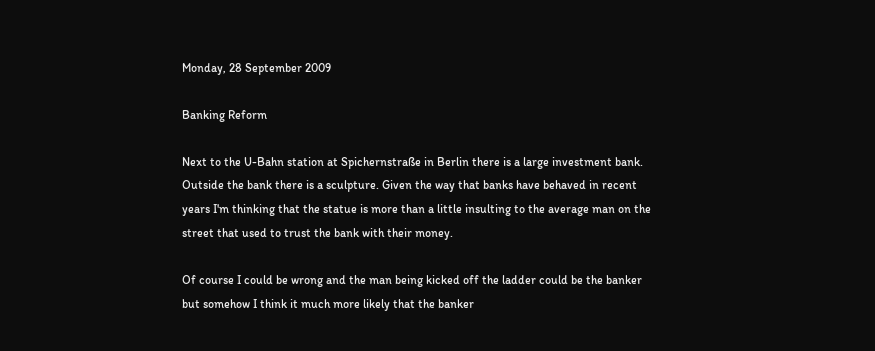Monday, 28 September 2009

Banking Reform

Next to the U-Bahn station at Spichernstraße in Berlin there is a large investment bank. Outside the bank there is a sculpture. Given the way that banks have behaved in recent years I'm thinking that the statue is more than a little insulting to the average man on the street that used to trust the bank with their money.

Of course I could be wrong and the man being kicked off the ladder could be the banker but somehow I think it much more likely that the banker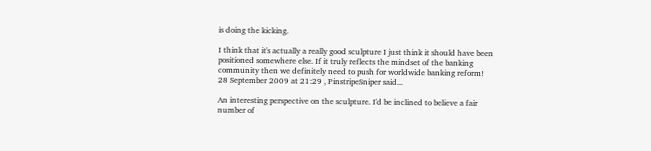is doing the kicking.

I think that it's actually a really good sculpture I just think it should have been positioned somewhere else. If it truly reflects the mindset of the banking community then we definitely need to push for worldwide banking reform!
28 September 2009 at 21:29 , PinstripeSniper said...

An interesting perspective on the sculpture. I'd be inclined to believe a fair number of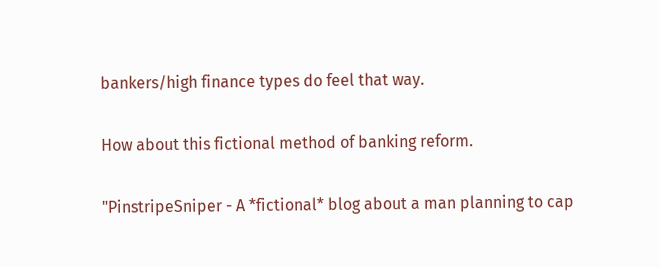bankers/high finance types do feel that way.

How about this fictional method of banking reform.

"PinstripeSniper - A *fictional* blog about a man planning to cap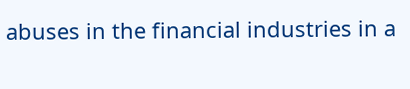abuses in the financial industries in a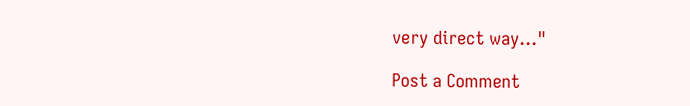very direct way..."

Post a Comment